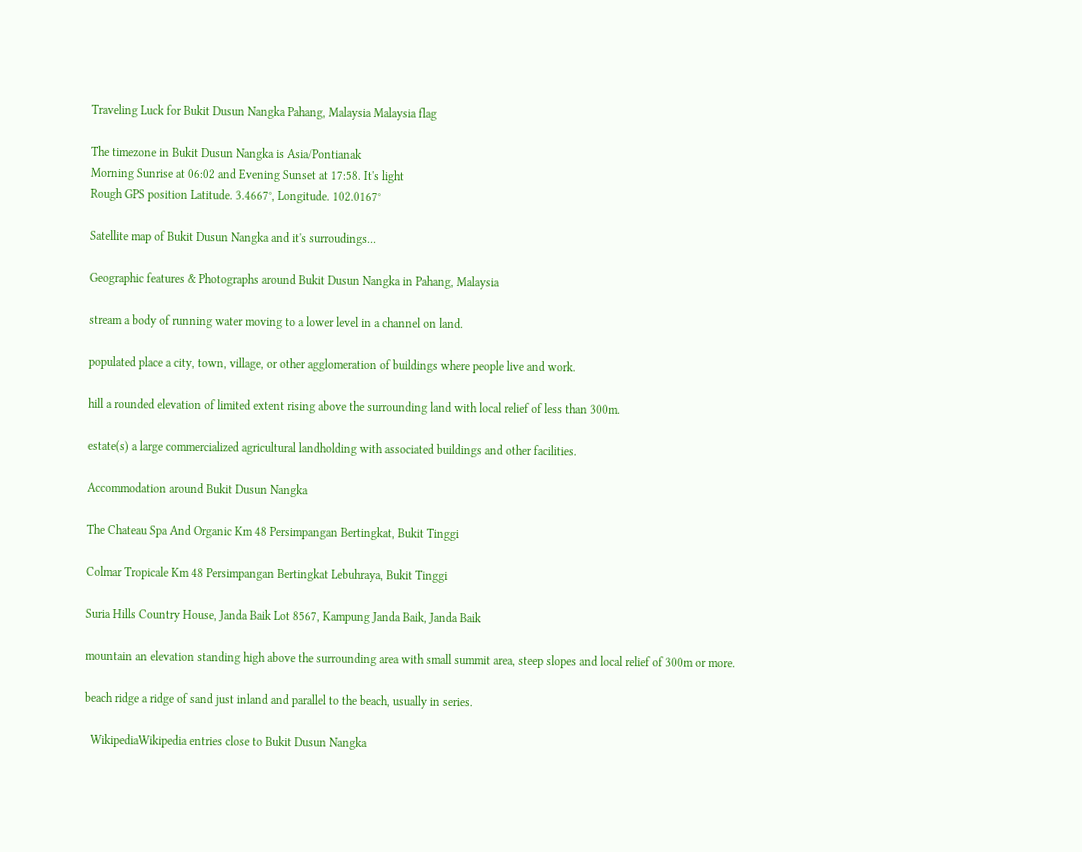Traveling Luck for Bukit Dusun Nangka Pahang, Malaysia Malaysia flag

The timezone in Bukit Dusun Nangka is Asia/Pontianak
Morning Sunrise at 06:02 and Evening Sunset at 17:58. It's light
Rough GPS position Latitude. 3.4667°, Longitude. 102.0167°

Satellite map of Bukit Dusun Nangka and it's surroudings...

Geographic features & Photographs around Bukit Dusun Nangka in Pahang, Malaysia

stream a body of running water moving to a lower level in a channel on land.

populated place a city, town, village, or other agglomeration of buildings where people live and work.

hill a rounded elevation of limited extent rising above the surrounding land with local relief of less than 300m.

estate(s) a large commercialized agricultural landholding with associated buildings and other facilities.

Accommodation around Bukit Dusun Nangka

The Chateau Spa And Organic Km 48 Persimpangan Bertingkat, Bukit Tinggi

Colmar Tropicale Km 48 Persimpangan Bertingkat Lebuhraya, Bukit Tinggi

Suria Hills Country House, Janda Baik Lot 8567, Kampung Janda Baik, Janda Baik

mountain an elevation standing high above the surrounding area with small summit area, steep slopes and local relief of 300m or more.

beach ridge a ridge of sand just inland and parallel to the beach, usually in series.

  WikipediaWikipedia entries close to Bukit Dusun Nangka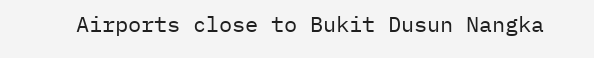Airports close to Bukit Dusun Nangka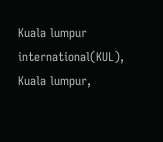Kuala lumpur international(KUL), Kuala lumpur,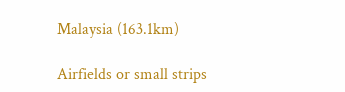Malaysia (163.1km)

Airfields or small strips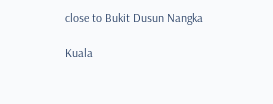close to Bukit Dusun Nangka

Kuala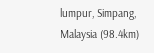lumpur, Simpang, Malaysia (98.4km)